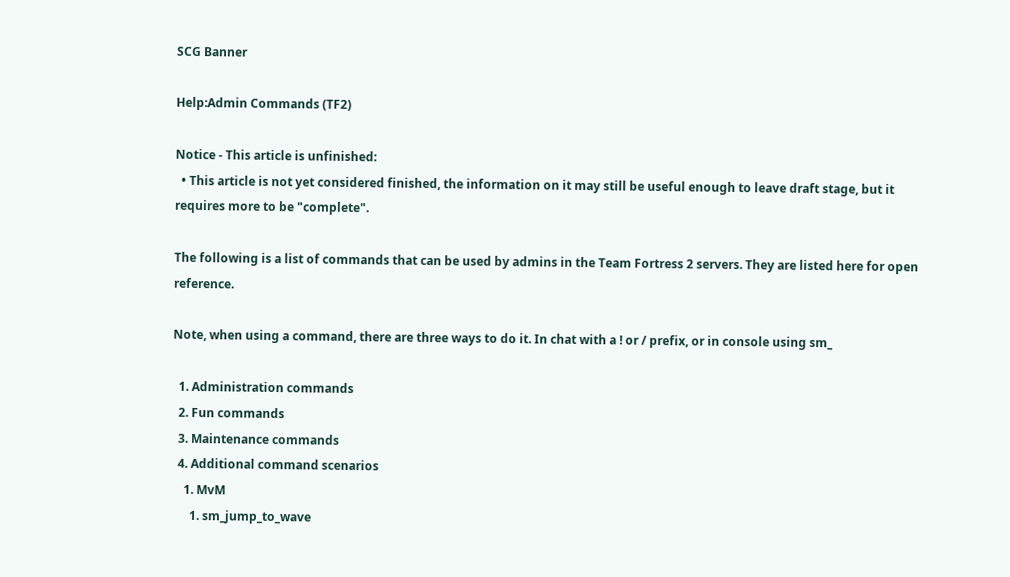SCG Banner

Help:Admin Commands (TF2)

Notice - This article is unfinished:
  • This article is not yet considered finished, the information on it may still be useful enough to leave draft stage, but it requires more to be "complete".

The following is a list of commands that can be used by admins in the Team Fortress 2 servers. They are listed here for open reference.

Note, when using a command, there are three ways to do it. In chat with a ! or / prefix, or in console using sm_

  1. Administration commands
  2. Fun commands
  3. Maintenance commands
  4. Additional command scenarios
    1. MvM
      1. sm_jump_to_wave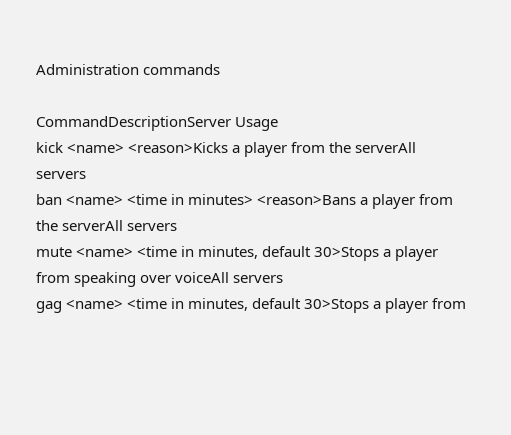Administration commands

CommandDescriptionServer Usage
kick <name> <reason>Kicks a player from the serverAll servers
ban <name> <time in minutes> <reason>Bans a player from the serverAll servers
mute <name> <time in minutes, default 30>Stops a player from speaking over voiceAll servers
gag <name> <time in minutes, default 30>Stops a player from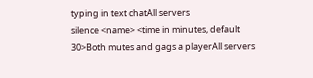typing in text chatAll servers
silence <name> <time in minutes, default 30>Both mutes and gags a playerAll servers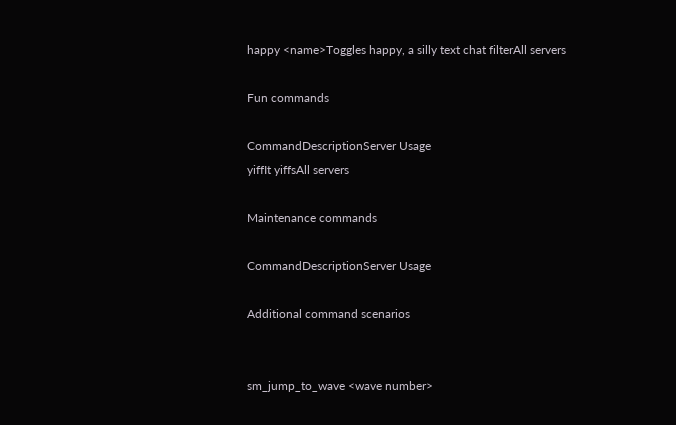happy <name>Toggles happy, a silly text chat filterAll servers

Fun commands

CommandDescriptionServer Usage
yiffIt yiffsAll servers

Maintenance commands

CommandDescriptionServer Usage

Additional command scenarios


sm_jump_to_wave <wave number>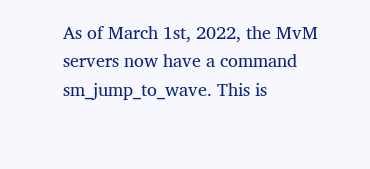As of March 1st, 2022, the MvM servers now have a command sm_jump_to_wave. This is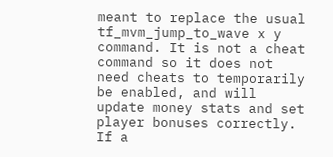meant to replace the usual tf_mvm_jump_to_wave x y command. It is not a cheat command so it does not need cheats to temporarily be enabled, and will update money stats and set player bonuses correctly. If a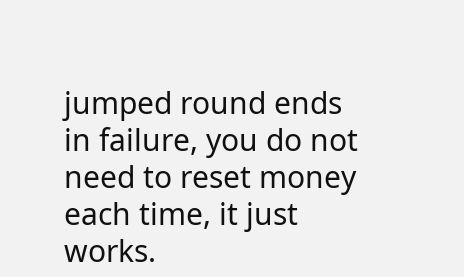jumped round ends in failure, you do not need to reset money each time, it just works.